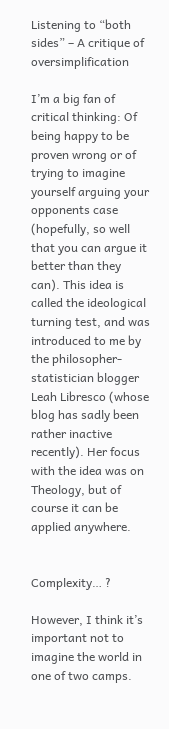Listening to “both sides” – A critique of oversimplification

I’m a big fan of critical thinking: Of being happy to be proven wrong or of trying to imagine yourself arguing your opponents case (hopefully, so well that you can argue it better than they can). This idea is called the ideological turning test, and was introduced to me by the philosopher-statistician blogger Leah Libresco (whose blog has sadly been rather inactive recently). Her focus with the idea was on Theology, but of course it can be applied anywhere.


Complexity… ?

However, I think it’s important not to imagine the world in one of two camps.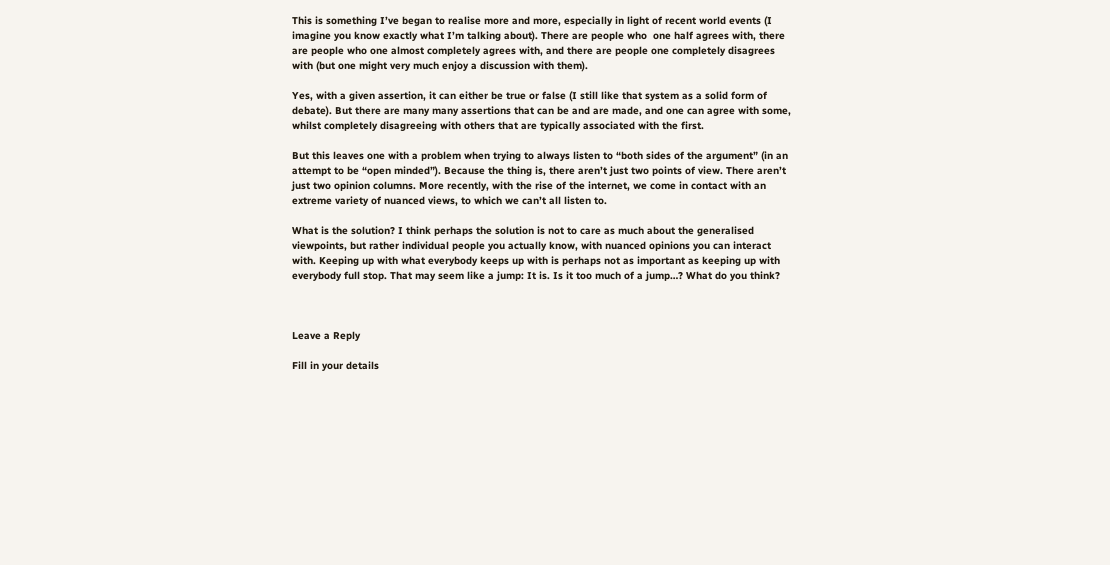This is something I’ve began to realise more and more, especially in light of recent world events (I imagine you know exactly what I’m talking about). There are people who  one half agrees with, there are people who one almost completely agrees with, and there are people one completely disagrees with (but one might very much enjoy a discussion with them).

Yes, with a given assertion, it can either be true or false (I still like that system as a solid form of debate). But there are many many assertions that can be and are made, and one can agree with some, whilst completely disagreeing with others that are typically associated with the first.

But this leaves one with a problem when trying to always listen to “both sides of the argument” (in an attempt to be “open minded”). Because the thing is, there aren’t just two points of view. There aren’t just two opinion columns. More recently, with the rise of the internet, we come in contact with an extreme variety of nuanced views, to which we can’t all listen to.

What is the solution? I think perhaps the solution is not to care as much about the generalised viewpoints, but rather individual people you actually know, with nuanced opinions you can interact with. Keeping up with what everybody keeps up with is perhaps not as important as keeping up with everybody full stop. That may seem like a jump: It is. Is it too much of a jump…? What do you think?



Leave a Reply

Fill in your details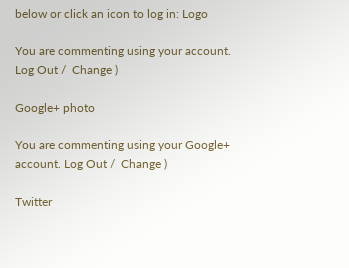below or click an icon to log in: Logo

You are commenting using your account. Log Out /  Change )

Google+ photo

You are commenting using your Google+ account. Log Out /  Change )

Twitter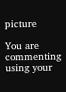picture

You are commenting using your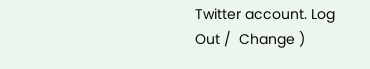Twitter account. Log Out /  Change )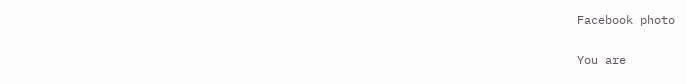Facebook photo

You are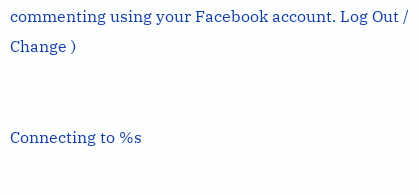commenting using your Facebook account. Log Out /  Change )


Connecting to %s